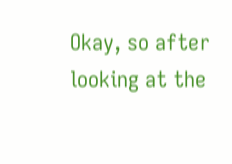Okay, so after looking at the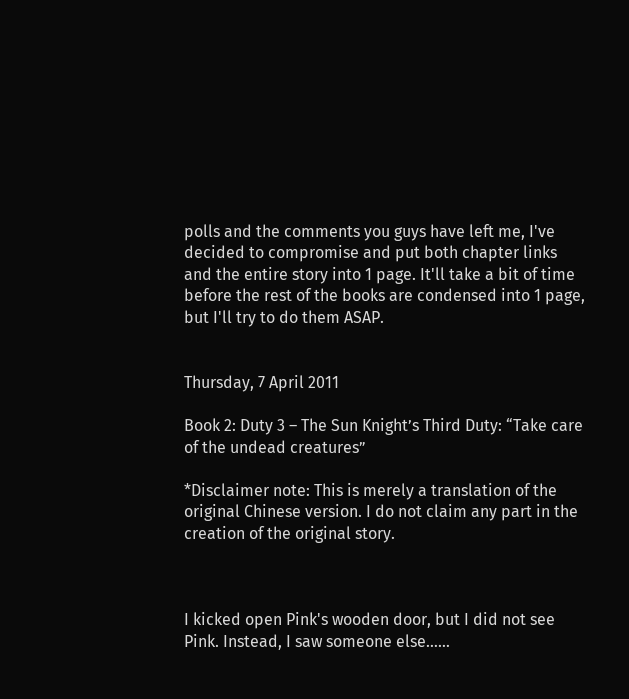polls and the comments you guys have left me, I've decided to compromise and put both chapter links and the entire story into 1 page. It'll take a bit of time before the rest of the books are condensed into 1 page, but I'll try to do them ASAP.


Thursday, 7 April 2011

Book 2: Duty 3 – The Sun Knight’s Third Duty: “Take care of the undead creatures”

*Disclaimer note: This is merely a translation of the original Chinese version. I do not claim any part in the creation of the original story.



I kicked open Pink's wooden door, but I did not see Pink. Instead, I saw someone else……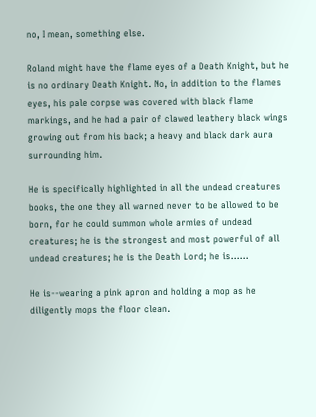no, I mean, something else.

Roland might have the flame eyes of a Death Knight, but he is no ordinary Death Knight. No, in addition to the flames eyes, his pale corpse was covered with black flame markings, and he had a pair of clawed leathery black wings growing out from his back; a heavy and black dark aura surrounding him.

He is specifically highlighted in all the undead creatures books, the one they all warned never to be allowed to be born, for he could summon whole armies of undead creatures; he is the strongest and most powerful of all undead creatures; he is the Death Lord; he is……

He is--wearing a pink apron and holding a mop as he diligently mops the floor clean.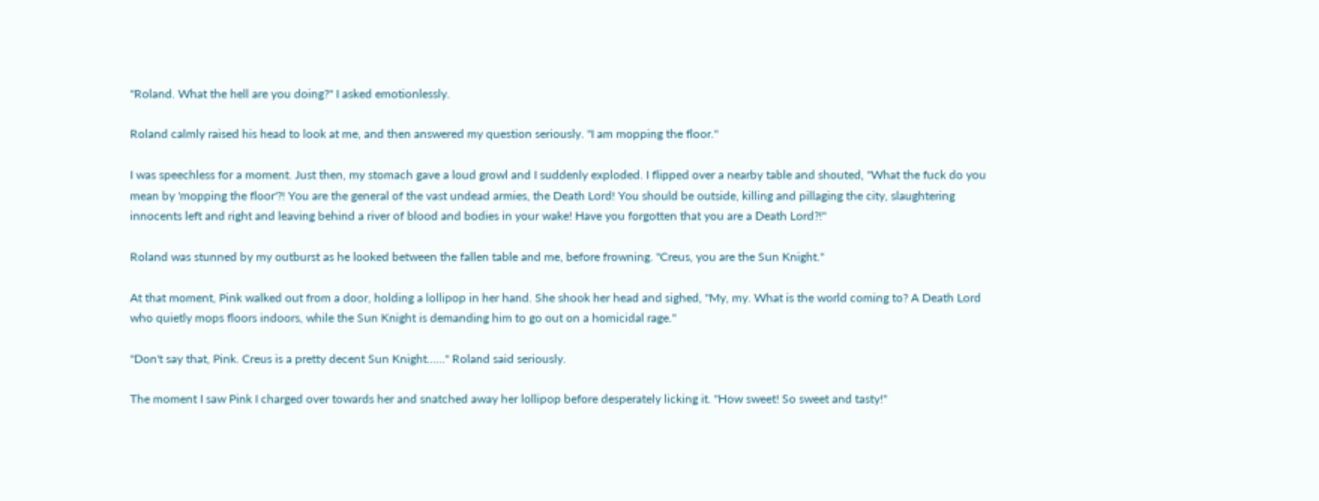"Roland. What the hell are you doing?" I asked emotionlessly.

Roland calmly raised his head to look at me, and then answered my question seriously. "I am mopping the floor."

I was speechless for a moment. Just then, my stomach gave a loud growl and I suddenly exploded. I flipped over a nearby table and shouted, "What the fuck do you mean by 'mopping the floor'?! You are the general of the vast undead armies, the Death Lord! You should be outside, killing and pillaging the city, slaughtering innocents left and right and leaving behind a river of blood and bodies in your wake! Have you forgotten that you are a Death Lord?!"

Roland was stunned by my outburst as he looked between the fallen table and me, before frowning. "Creus, you are the Sun Knight."

At that moment, Pink walked out from a door, holding a lollipop in her hand. She shook her head and sighed, "My, my. What is the world coming to? A Death Lord who quietly mops floors indoors, while the Sun Knight is demanding him to go out on a homicidal rage."

"Don't say that, Pink. Creus is a pretty decent Sun Knight……" Roland said seriously.

The moment I saw Pink I charged over towards her and snatched away her lollipop before desperately licking it. "How sweet! So sweet and tasty!"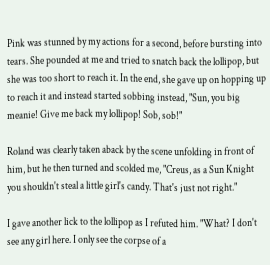Pink was stunned by my actions for a second, before bursting into tears. She pounded at me and tried to snatch back the lollipop, but she was too short to reach it. In the end, she gave up on hopping up to reach it and instead started sobbing instead, "Sun, you big meanie! Give me back my lollipop! Sob, sob!"

Roland was clearly taken aback by the scene unfolding in front of him, but he then turned and scolded me, "Creus, as a Sun Knight you shouldn't steal a little girl's candy. That's just not right."

I gave another lick to the lollipop as I refuted him. "What? I don't see any girl here. I only see the corpse of a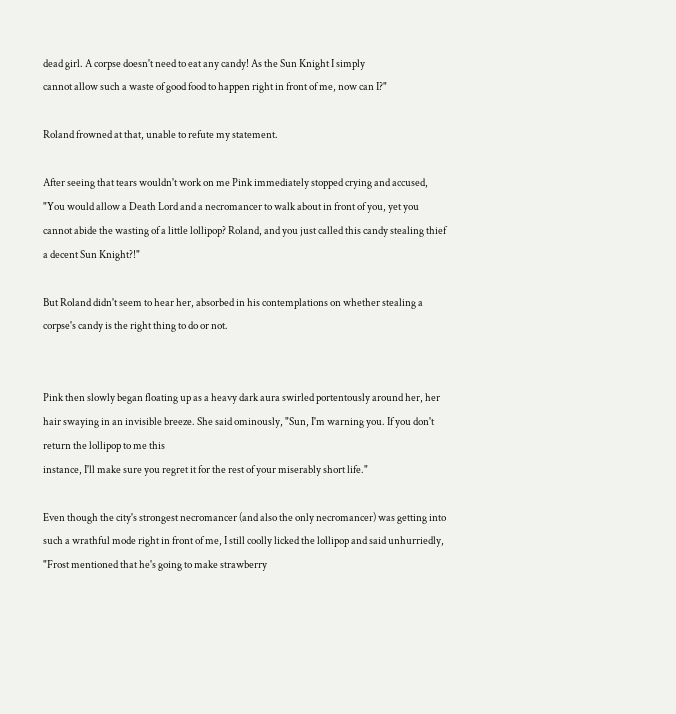dead girl. A corpse doesn't need to eat any candy! As the Sun Knight I simply
cannot allow such a waste of good food to happen right in front of me, now can I?"

Roland frowned at that, unable to refute my statement.

After seeing that tears wouldn't work on me Pink immediately stopped crying and accused, "You would allow a Death Lord and a necromancer to walk about in front of you, yet you cannot abide the wasting of a little lollipop? Roland, and you just called this candy stealing thief a decent Sun Knight?!"

But Roland didn't seem to hear her, absorbed in his contemplations on whether stealing a corpse's candy is the right thing to do or not.


Pink then slowly began floating up as a heavy dark aura swirled portentously around her, her hair swaying in an invisible breeze. She said ominously, "Sun, I'm warning you. If you don't return the lollipop to me this
instance, I'll make sure you regret it for the rest of your miserably short life."

Even though the city's strongest necromancer (and also the only necromancer) was getting into such a wrathful mode right in front of me, I still coolly licked the lollipop and said unhurriedly, "Frost mentioned that he's going to make strawberry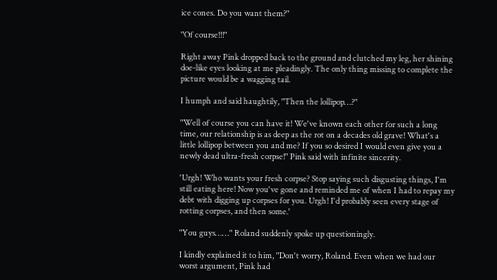ice cones. Do you want them?"

"Of course!!!"

Right away Pink dropped back to the ground and clutched my leg, her shining doe-like eyes looking at me pleadingly. The only thing missing to complete the picture would be a wagging tail.

I humph and said haughtily, "Then the lollipop…?"

"Well of course you can have it! We've known each other for such a long time, our relationship is as deep as the rot on a decades old grave! What's a little lollipop between you and me? If you so desired I would even give you a newly dead ultra-fresh corpse!" Pink said with infinite sincerity.

'Urgh! Who wants your fresh corpse? Stop saying such disgusting things, I'm still eating here! Now you've gone and reminded me of when I had to repay my debt with digging up corpses for you. Urgh! I'd probably seen every stage of rotting corpses, and then some.'

"You guys……" Roland suddenly spoke up questioningly.

I kindly explained it to him, "Don't worry, Roland. Even when we had our worst argument, Pink had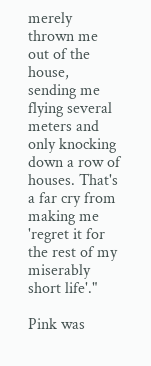merely thrown me out of the house, sending me flying several meters and only knocking down a row of houses. That's a far cry from making me 'regret it for the rest of my miserably short life'."

Pink was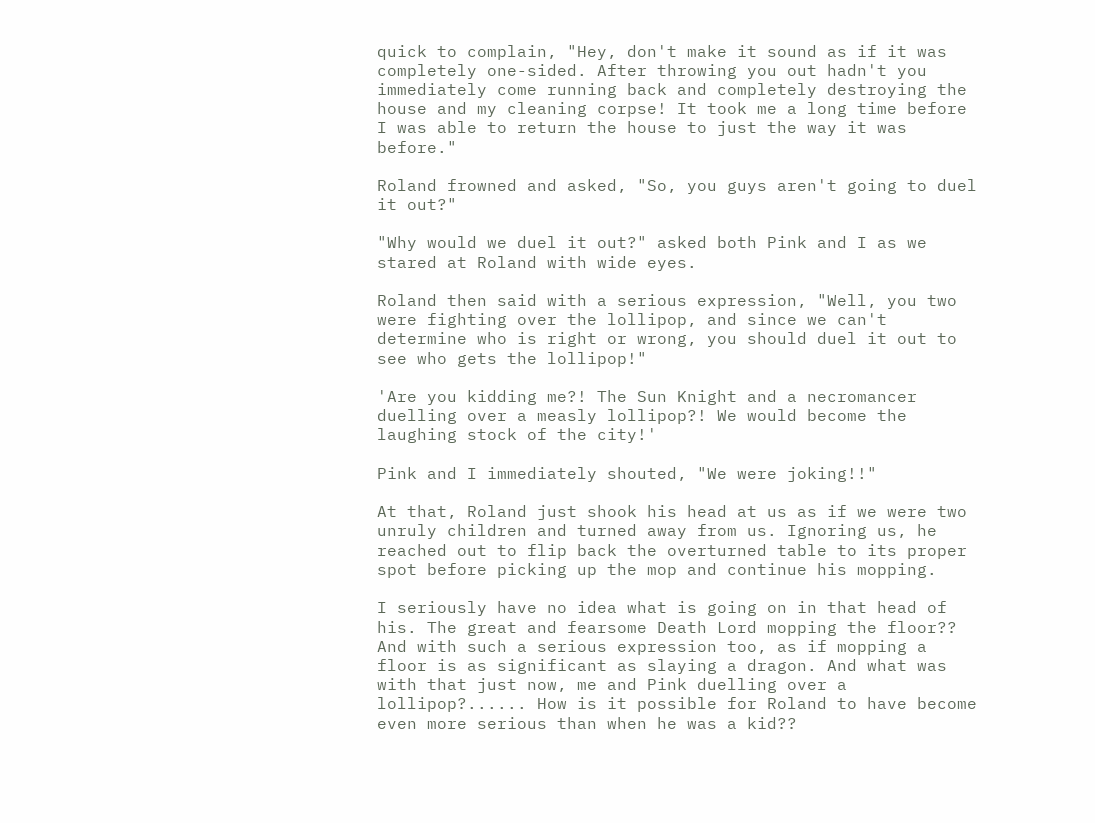quick to complain, "Hey, don't make it sound as if it was completely one-sided. After throwing you out hadn't you immediately come running back and completely destroying the house and my cleaning corpse! It took me a long time before I was able to return the house to just the way it was before."

Roland frowned and asked, "So, you guys aren't going to duel it out?"

"Why would we duel it out?" asked both Pink and I as we stared at Roland with wide eyes.

Roland then said with a serious expression, "Well, you two were fighting over the lollipop, and since we can't determine who is right or wrong, you should duel it out to see who gets the lollipop!"

'Are you kidding me?! The Sun Knight and a necromancer duelling over a measly lollipop?! We would become the laughing stock of the city!'

Pink and I immediately shouted, "We were joking!!"

At that, Roland just shook his head at us as if we were two unruly children and turned away from us. Ignoring us, he reached out to flip back the overturned table to its proper spot before picking up the mop and continue his mopping.

I seriously have no idea what is going on in that head of his. The great and fearsome Death Lord mopping the floor?? And with such a serious expression too, as if mopping a floor is as significant as slaying a dragon. And what was with that just now, me and Pink duelling over a lollipop?...... How is it possible for Roland to have become even more serious than when he was a kid??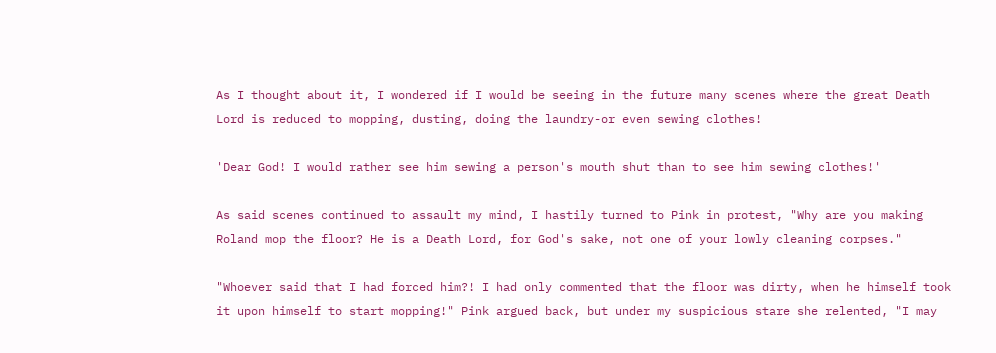As I thought about it, I wondered if I would be seeing in the future many scenes where the great Death Lord is reduced to mopping, dusting, doing the laundry-or even sewing clothes!

'Dear God! I would rather see him sewing a person's mouth shut than to see him sewing clothes!'

As said scenes continued to assault my mind, I hastily turned to Pink in protest, "Why are you making Roland mop the floor? He is a Death Lord, for God's sake, not one of your lowly cleaning corpses."

"Whoever said that I had forced him?! I had only commented that the floor was dirty, when he himself took it upon himself to start mopping!" Pink argued back, but under my suspicious stare she relented, "I may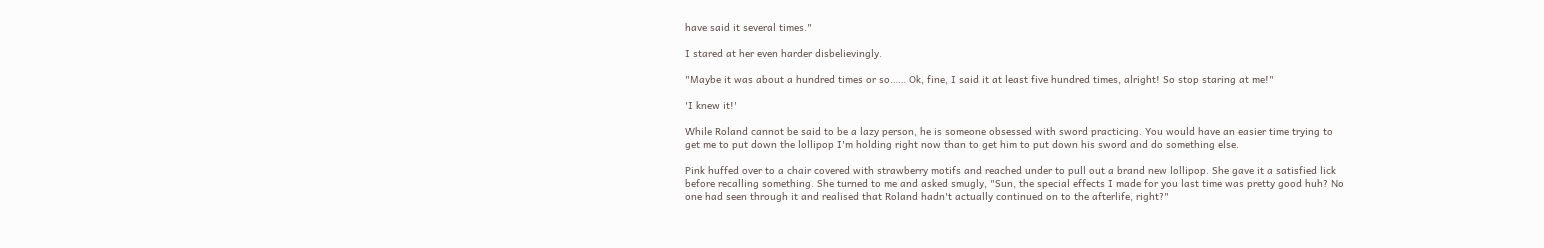have said it several times."

I stared at her even harder disbelievingly.

"Maybe it was about a hundred times or so…… Ok, fine, I said it at least five hundred times, alright! So stop staring at me!"

'I knew it!'

While Roland cannot be said to be a lazy person, he is someone obsessed with sword practicing. You would have an easier time trying to get me to put down the lollipop I'm holding right now than to get him to put down his sword and do something else.

Pink huffed over to a chair covered with strawberry motifs and reached under to pull out a brand new lollipop. She gave it a satisfied lick before recalling something. She turned to me and asked smugly, "Sun, the special effects I made for you last time was pretty good huh? No one had seen through it and realised that Roland hadn't actually continued on to the afterlife, right?"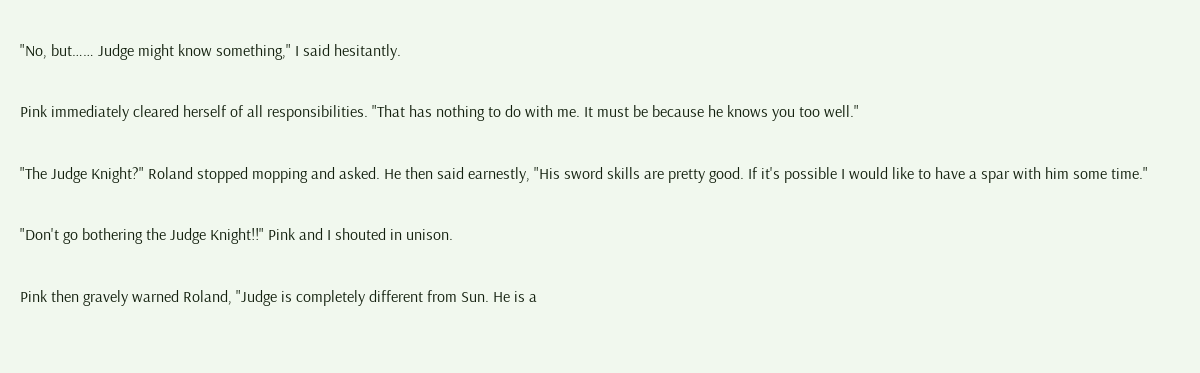"No, but…… Judge might know something," I said hesitantly.

Pink immediately cleared herself of all responsibilities. "That has nothing to do with me. It must be because he knows you too well."

"The Judge Knight?" Roland stopped mopping and asked. He then said earnestly, "His sword skills are pretty good. If it's possible I would like to have a spar with him some time."

"Don't go bothering the Judge Knight!!" Pink and I shouted in unison.

Pink then gravely warned Roland, "Judge is completely different from Sun. He is a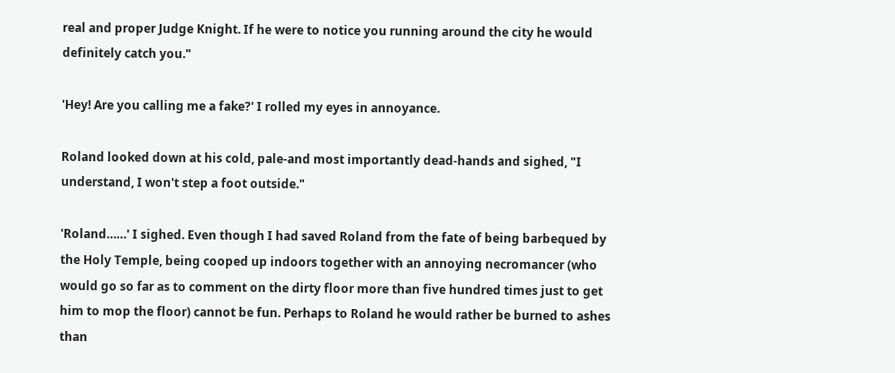real and proper Judge Knight. If he were to notice you running around the city he would definitely catch you."

'Hey! Are you calling me a fake?' I rolled my eyes in annoyance.

Roland looked down at his cold, pale-and most importantly dead-hands and sighed, "I understand, I won't step a foot outside."

'Roland……' I sighed. Even though I had saved Roland from the fate of being barbequed by the Holy Temple, being cooped up indoors together with an annoying necromancer (who would go so far as to comment on the dirty floor more than five hundred times just to get him to mop the floor) cannot be fun. Perhaps to Roland he would rather be burned to ashes than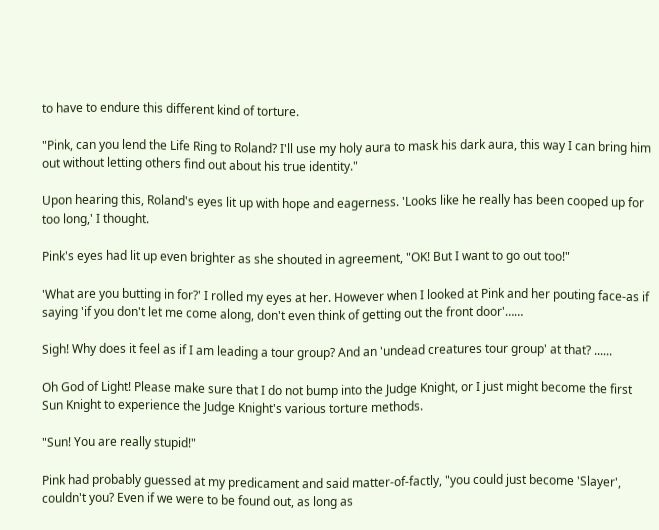to have to endure this different kind of torture.

"Pink, can you lend the Life Ring to Roland? I'll use my holy aura to mask his dark aura, this way I can bring him out without letting others find out about his true identity."

Upon hearing this, Roland's eyes lit up with hope and eagerness. 'Looks like he really has been cooped up for too long,' I thought.

Pink's eyes had lit up even brighter as she shouted in agreement, "OK! But I want to go out too!"

'What are you butting in for?' I rolled my eyes at her. However when I looked at Pink and her pouting face-as if saying 'if you don't let me come along, don't even think of getting out the front door'……

Sigh! Why does it feel as if I am leading a tour group? And an 'undead creatures tour group' at that? ......

Oh God of Light! Please make sure that I do not bump into the Judge Knight, or I just might become the first Sun Knight to experience the Judge Knight's various torture methods.

"Sun! You are really stupid!"

Pink had probably guessed at my predicament and said matter-of-factly, "you could just become 'Slayer', couldn't you? Even if we were to be found out, as long as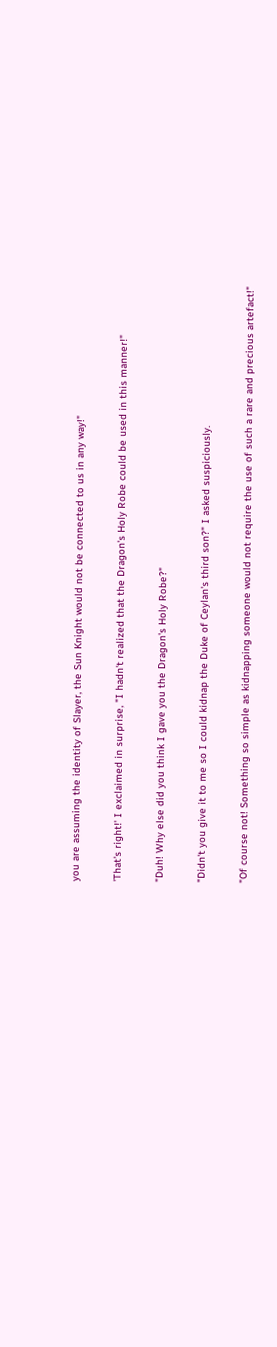you are assuming the identity of Slayer, the Sun Knight would not be connected to us in any way!"

'That's right!' I exclaimed in surprise, "I hadn't realized that the Dragon's Holy Robe could be used in this manner!"

"Duh! Why else did you think I gave you the Dragon's Holy Robe?"

"Didn't you give it to me so I could kidnap the Duke of Ceylan's third son?" I asked suspiciously.

"Of course not! Something so simple as kidnapping someone would not require the use of such a rare and precious artefact!"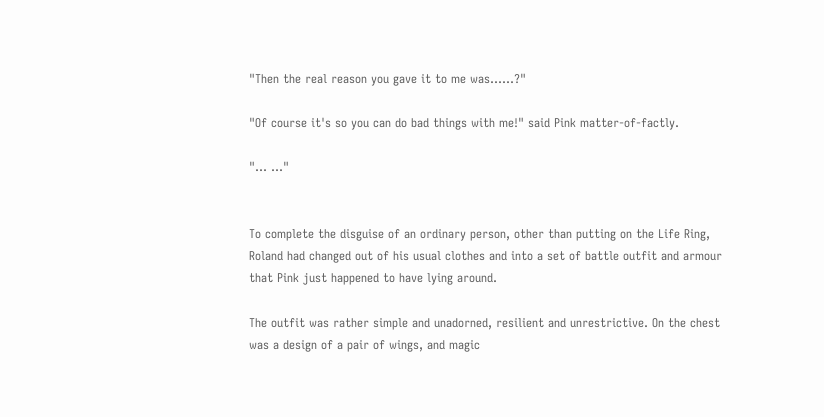"Then the real reason you gave it to me was……?"

"Of course it's so you can do bad things with me!" said Pink matter-of-factly.

"… …"


To complete the disguise of an ordinary person, other than putting on the Life Ring, Roland had changed out of his usual clothes and into a set of battle outfit and armour that Pink just happened to have lying around.

The outfit was rather simple and unadorned, resilient and unrestrictive. On the chest was a design of a pair of wings, and magic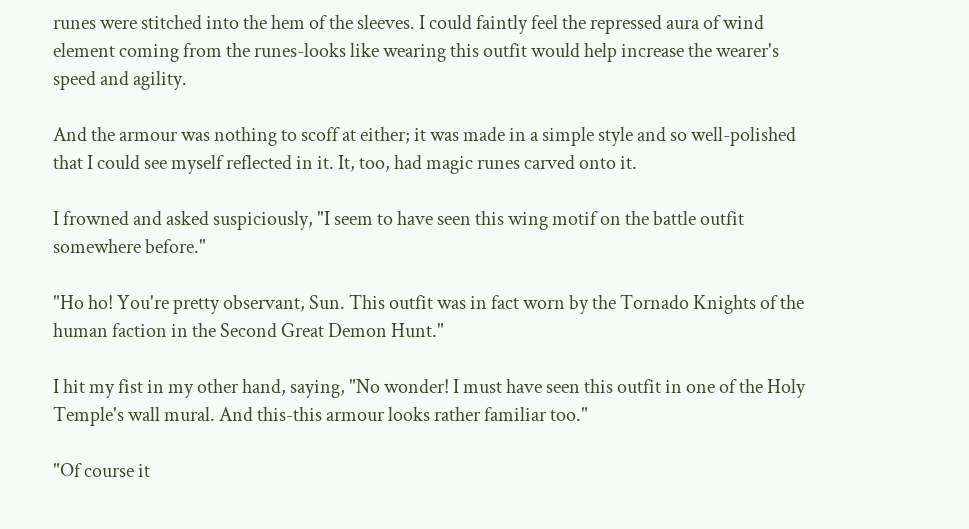runes were stitched into the hem of the sleeves. I could faintly feel the repressed aura of wind element coming from the runes-looks like wearing this outfit would help increase the wearer's speed and agility.

And the armour was nothing to scoff at either; it was made in a simple style and so well-polished that I could see myself reflected in it. It, too, had magic runes carved onto it.

I frowned and asked suspiciously, "I seem to have seen this wing motif on the battle outfit somewhere before."

"Ho ho! You're pretty observant, Sun. This outfit was in fact worn by the Tornado Knights of the human faction in the Second Great Demon Hunt."

I hit my fist in my other hand, saying, "No wonder! I must have seen this outfit in one of the Holy Temple's wall mural. And this-this armour looks rather familiar too."

"Of course it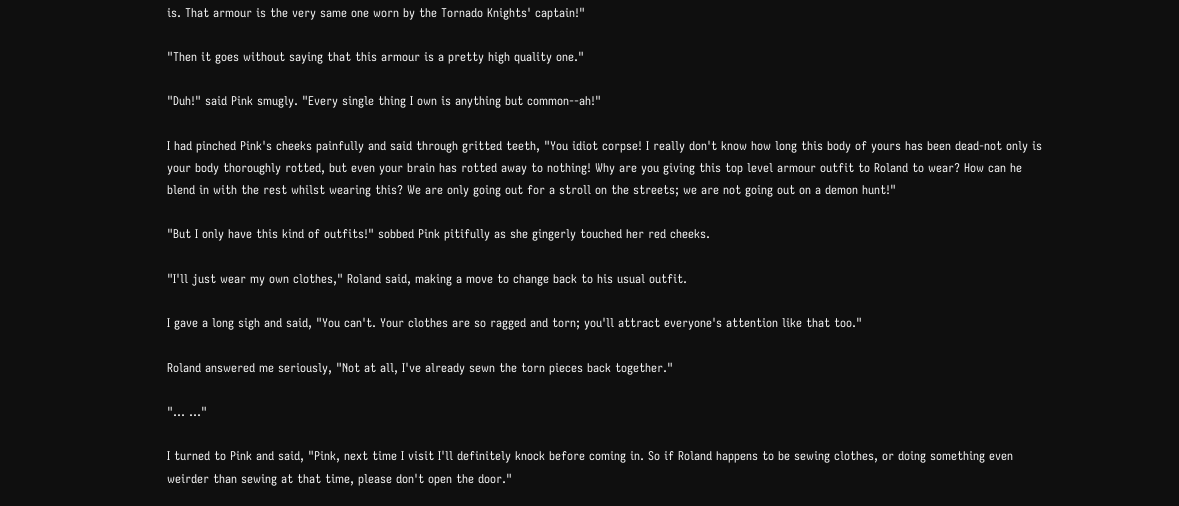is. That armour is the very same one worn by the Tornado Knights' captain!"

"Then it goes without saying that this armour is a pretty high quality one."

"Duh!" said Pink smugly. "Every single thing I own is anything but common--ah!"

I had pinched Pink's cheeks painfully and said through gritted teeth, "You idiot corpse! I really don't know how long this body of yours has been dead-not only is your body thoroughly rotted, but even your brain has rotted away to nothing! Why are you giving this top level armour outfit to Roland to wear? How can he blend in with the rest whilst wearing this? We are only going out for a stroll on the streets; we are not going out on a demon hunt!"

"But I only have this kind of outfits!" sobbed Pink pitifully as she gingerly touched her red cheeks.

"I'll just wear my own clothes," Roland said, making a move to change back to his usual outfit.

I gave a long sigh and said, "You can't. Your clothes are so ragged and torn; you'll attract everyone's attention like that too."

Roland answered me seriously, "Not at all, I've already sewn the torn pieces back together."

"… …"

I turned to Pink and said, "Pink, next time I visit I'll definitely knock before coming in. So if Roland happens to be sewing clothes, or doing something even weirder than sewing at that time, please don't open the door."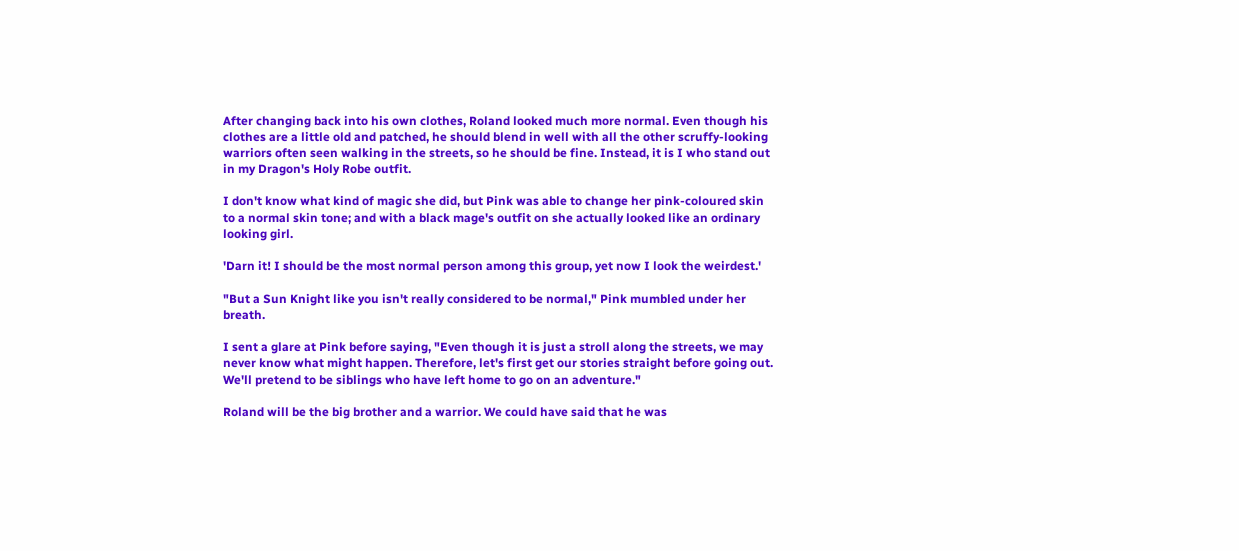After changing back into his own clothes, Roland looked much more normal. Even though his clothes are a little old and patched, he should blend in well with all the other scruffy-looking warriors often seen walking in the streets, so he should be fine. Instead, it is I who stand out in my Dragon's Holy Robe outfit.

I don't know what kind of magic she did, but Pink was able to change her pink-coloured skin to a normal skin tone; and with a black mage's outfit on she actually looked like an ordinary looking girl.

'Darn it! I should be the most normal person among this group, yet now I look the weirdest.'

"But a Sun Knight like you isn't really considered to be normal," Pink mumbled under her breath.

I sent a glare at Pink before saying, "Even though it is just a stroll along the streets, we may never know what might happen. Therefore, let's first get our stories straight before going out. We'll pretend to be siblings who have left home to go on an adventure."

Roland will be the big brother and a warrior. We could have said that he was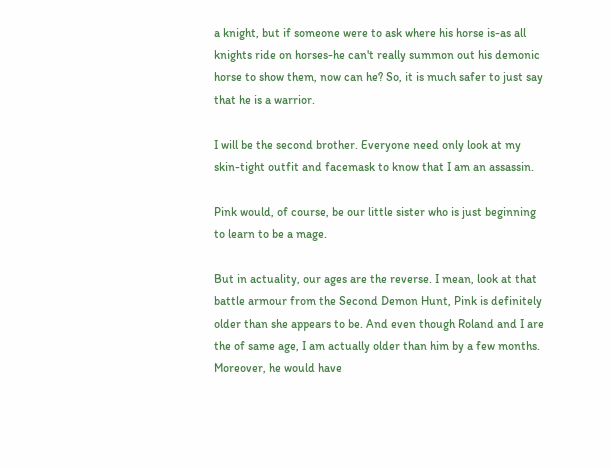a knight, but if someone were to ask where his horse is-as all knights ride on horses-he can't really summon out his demonic horse to show them, now can he? So, it is much safer to just say that he is a warrior.

I will be the second brother. Everyone need only look at my skin-tight outfit and facemask to know that I am an assassin.

Pink would, of course, be our little sister who is just beginning to learn to be a mage.

But in actuality, our ages are the reverse. I mean, look at that battle armour from the Second Demon Hunt, Pink is definitely older than she appears to be. And even though Roland and I are the of same age, I am actually older than him by a few months. Moreover, he would have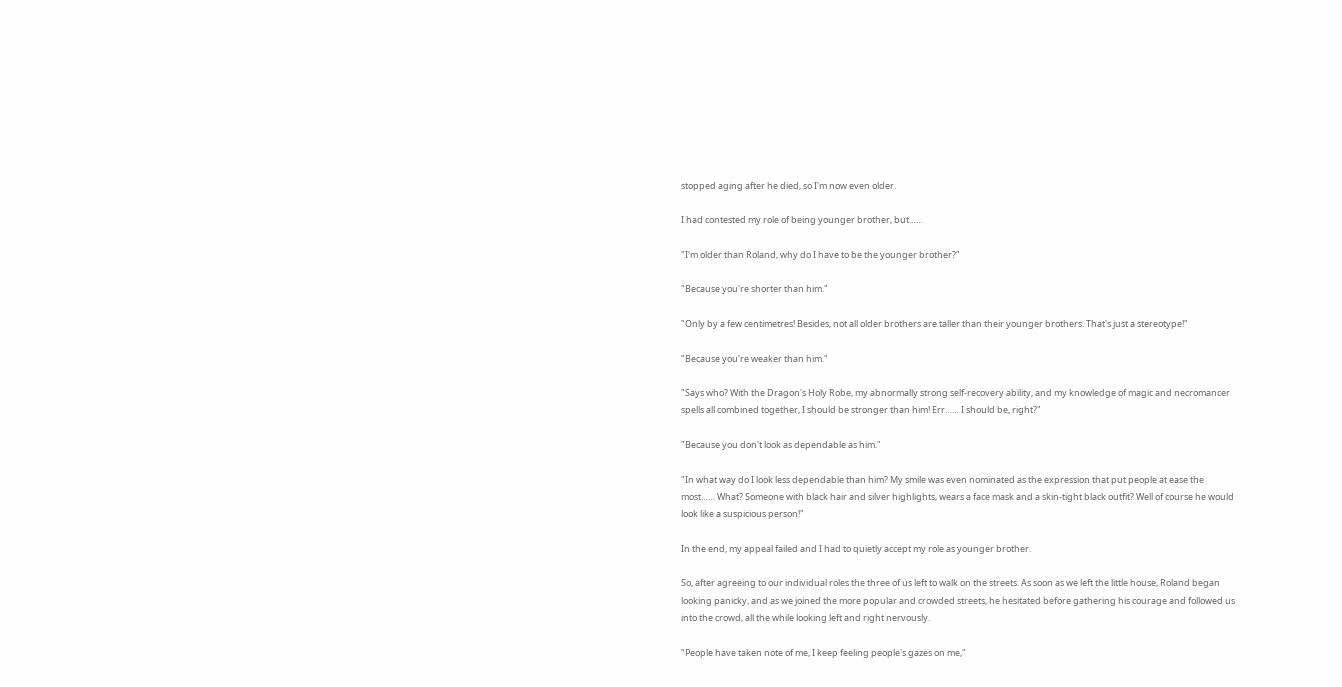stopped aging after he died, so I'm now even older.

I had contested my role of being younger brother, but……

"I'm older than Roland, why do I have to be the younger brother?"

"Because you're shorter than him."

"Only by a few centimetres! Besides, not all older brothers are taller than their younger brothers. That's just a stereotype!"

"Because you're weaker than him."

"Says who? With the Dragon's Holy Robe, my abnormally strong self-recovery ability, and my knowledge of magic and necromancer spells all combined together, I should be stronger than him! Err…… I should be, right?"

"Because you don't look as dependable as him."

"In what way do I look less dependable than him? My smile was even nominated as the expression that put people at ease the most…… What? Someone with black hair and silver highlights, wears a face mask and a skin-tight black outfit? Well of course he would look like a suspicious person!"

In the end, my appeal failed and I had to quietly accept my role as younger brother.

So, after agreeing to our individual roles the three of us left to walk on the streets. As soon as we left the little house, Roland began looking panicky, and as we joined the more popular and crowded streets, he hesitated before gathering his courage and followed us into the crowd, all the while looking left and right nervously.

"People have taken note of me, I keep feeling people's gazes on me,"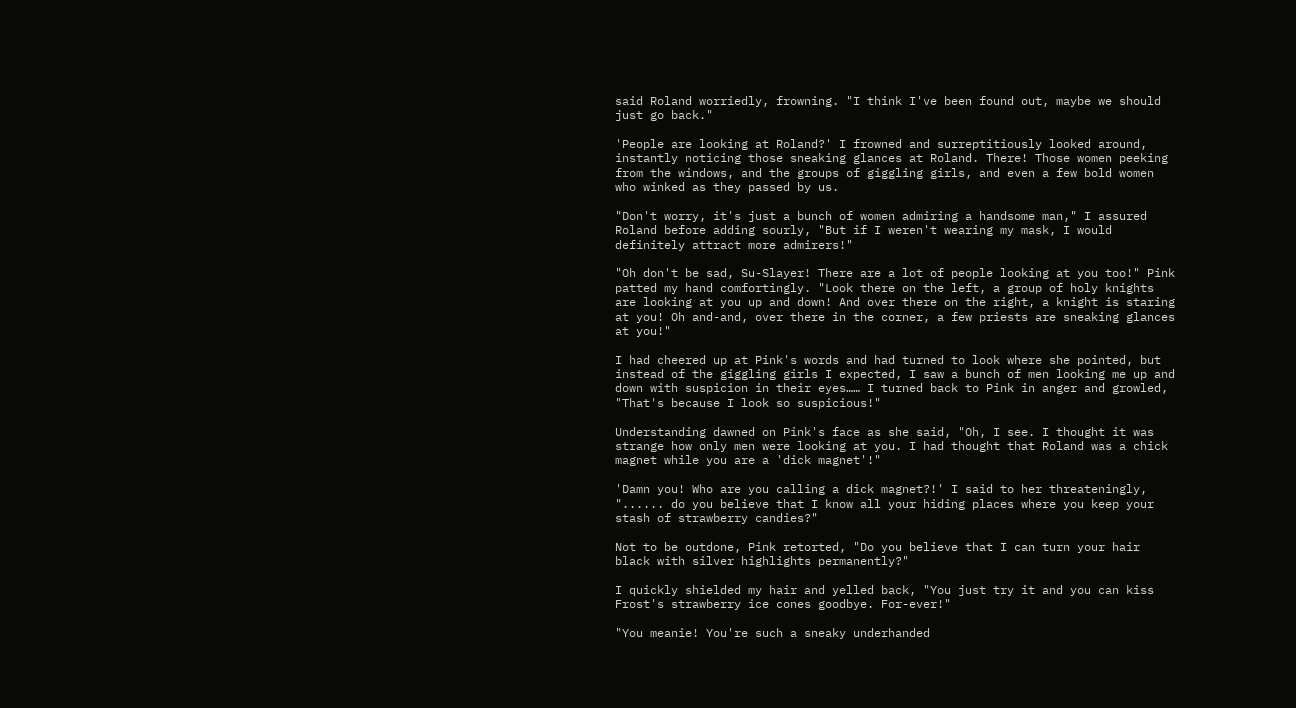said Roland worriedly, frowning. "I think I've been found out, maybe we should just go back."

'People are looking at Roland?' I frowned and surreptitiously looked around, instantly noticing those sneaking glances at Roland. There! Those women peeking from the windows, and the groups of giggling girls, and even a few bold women who winked as they passed by us.

"Don't worry, it's just a bunch of women admiring a handsome man," I assured Roland before adding sourly, "But if I weren't wearing my mask, I would definitely attract more admirers!"

"Oh don't be sad, Su-Slayer! There are a lot of people looking at you too!" Pink patted my hand comfortingly. "Look there on the left, a group of holy knights are looking at you up and down! And over there on the right, a knight is staring at you! Oh and-and, over there in the corner, a few priests are sneaking glances at you!"

I had cheered up at Pink's words and had turned to look where she pointed, but instead of the giggling girls I expected, I saw a bunch of men looking me up and down with suspicion in their eyes…… I turned back to Pink in anger and growled, "That's because I look so suspicious!"

Understanding dawned on Pink's face as she said, "Oh, I see. I thought it was strange how only men were looking at you. I had thought that Roland was a chick magnet while you are a 'dick magnet'!"

'Damn you! Who are you calling a dick magnet?!' I said to her threateningly, "...... do you believe that I know all your hiding places where you keep your stash of strawberry candies?"

Not to be outdone, Pink retorted, "Do you believe that I can turn your hair black with silver highlights permanently?"

I quickly shielded my hair and yelled back, "You just try it and you can kiss Frost's strawberry ice cones goodbye. For-ever!"

"You meanie! You're such a sneaky underhanded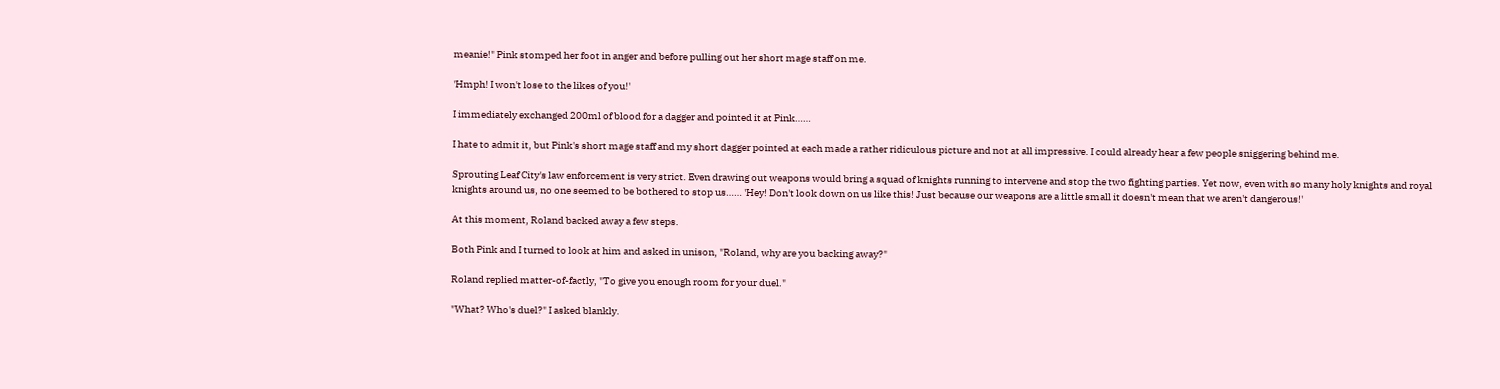meanie!" Pink stomped her foot in anger and before pulling out her short mage staff on me.

'Hmph! I won't lose to the likes of you!'

I immediately exchanged 200ml of blood for a dagger and pointed it at Pink……

I hate to admit it, but Pink's short mage staff and my short dagger pointed at each made a rather ridiculous picture and not at all impressive. I could already hear a few people sniggering behind me.

Sprouting Leaf City's law enforcement is very strict. Even drawing out weapons would bring a squad of knights running to intervene and stop the two fighting parties. Yet now, even with so many holy knights and royal knights around us, no one seemed to be bothered to stop us…… 'Hey! Don't look down on us like this! Just because our weapons are a little small it doesn't mean that we aren't dangerous!'

At this moment, Roland backed away a few steps.

Both Pink and I turned to look at him and asked in unison, "Roland, why are you backing away?"

Roland replied matter-of-factly, "To give you enough room for your duel."

"What? Who's duel?" I asked blankly.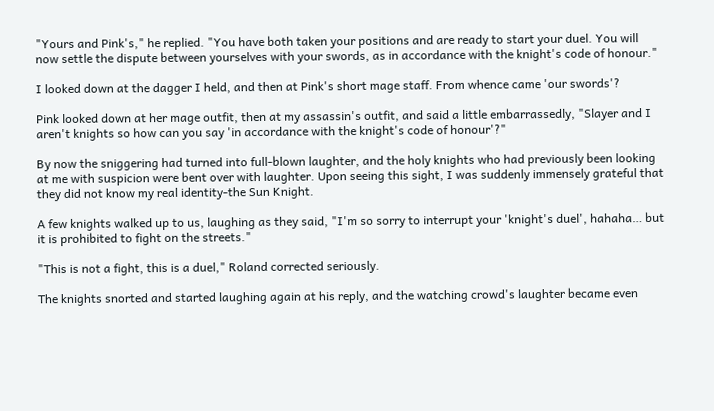"Yours and Pink's," he replied. "You have both taken your positions and are ready to start your duel. You will now settle the dispute between yourselves with your swords, as in accordance with the knight's code of honour."

I looked down at the dagger I held, and then at Pink's short mage staff. From whence came 'our swords'?

Pink looked down at her mage outfit, then at my assassin's outfit, and said a little embarrassedly, "Slayer and I aren't knights so how can you say 'in accordance with the knight's code of honour'?"

By now the sniggering had turned into full-blown laughter, and the holy knights who had previously been looking at me with suspicion were bent over with laughter. Upon seeing this sight, I was suddenly immensely grateful that they did not know my real identity-the Sun Knight.

A few knights walked up to us, laughing as they said, "I'm so sorry to interrupt your 'knight's duel', hahaha… but it is prohibited to fight on the streets."

"This is not a fight, this is a duel," Roland corrected seriously.

The knights snorted and started laughing again at his reply, and the watching crowd's laughter became even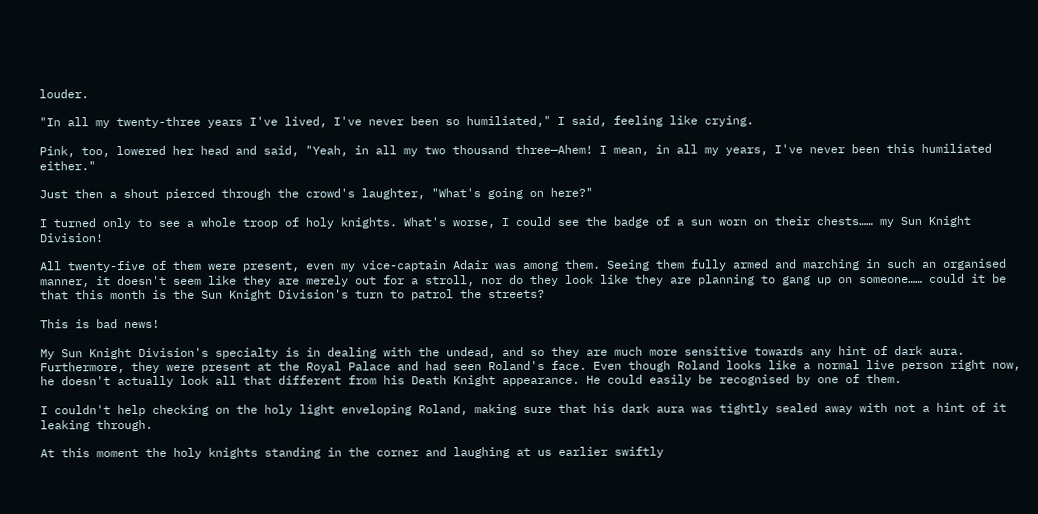louder.

"In all my twenty-three years I've lived, I've never been so humiliated," I said, feeling like crying.

Pink, too, lowered her head and said, "Yeah, in all my two thousand three—Ahem! I mean, in all my years, I've never been this humiliated either."

Just then a shout pierced through the crowd's laughter, "What's going on here?"

I turned only to see a whole troop of holy knights. What's worse, I could see the badge of a sun worn on their chests…… my Sun Knight Division!

All twenty-five of them were present, even my vice-captain Adair was among them. Seeing them fully armed and marching in such an organised manner, it doesn't seem like they are merely out for a stroll, nor do they look like they are planning to gang up on someone…… could it be that this month is the Sun Knight Division's turn to patrol the streets?

This is bad news!

My Sun Knight Division's specialty is in dealing with the undead, and so they are much more sensitive towards any hint of dark aura. Furthermore, they were present at the Royal Palace and had seen Roland's face. Even though Roland looks like a normal live person right now, he doesn't actually look all that different from his Death Knight appearance. He could easily be recognised by one of them.

I couldn't help checking on the holy light enveloping Roland, making sure that his dark aura was tightly sealed away with not a hint of it leaking through.

At this moment the holy knights standing in the corner and laughing at us earlier swiftly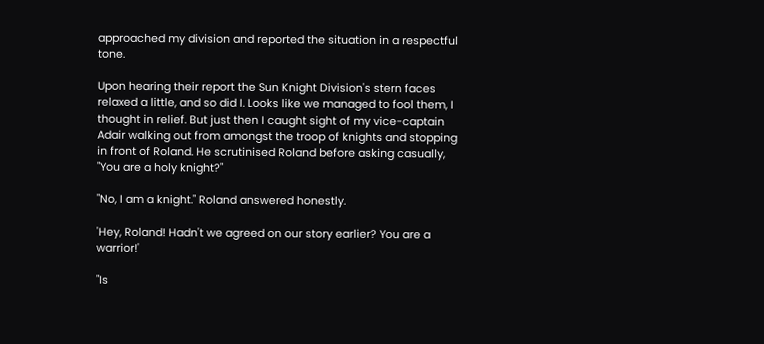approached my division and reported the situation in a respectful tone.

Upon hearing their report the Sun Knight Division's stern faces relaxed a little, and so did I. Looks like we managed to fool them, I thought in relief. But just then I caught sight of my vice-captain Adair walking out from amongst the troop of knights and stopping in front of Roland. He scrutinised Roland before asking casually, "You are a holy knight?"

"No, I am a knight." Roland answered honestly.

'Hey, Roland! Hadn't we agreed on our story earlier? You are a warrior!'

"Is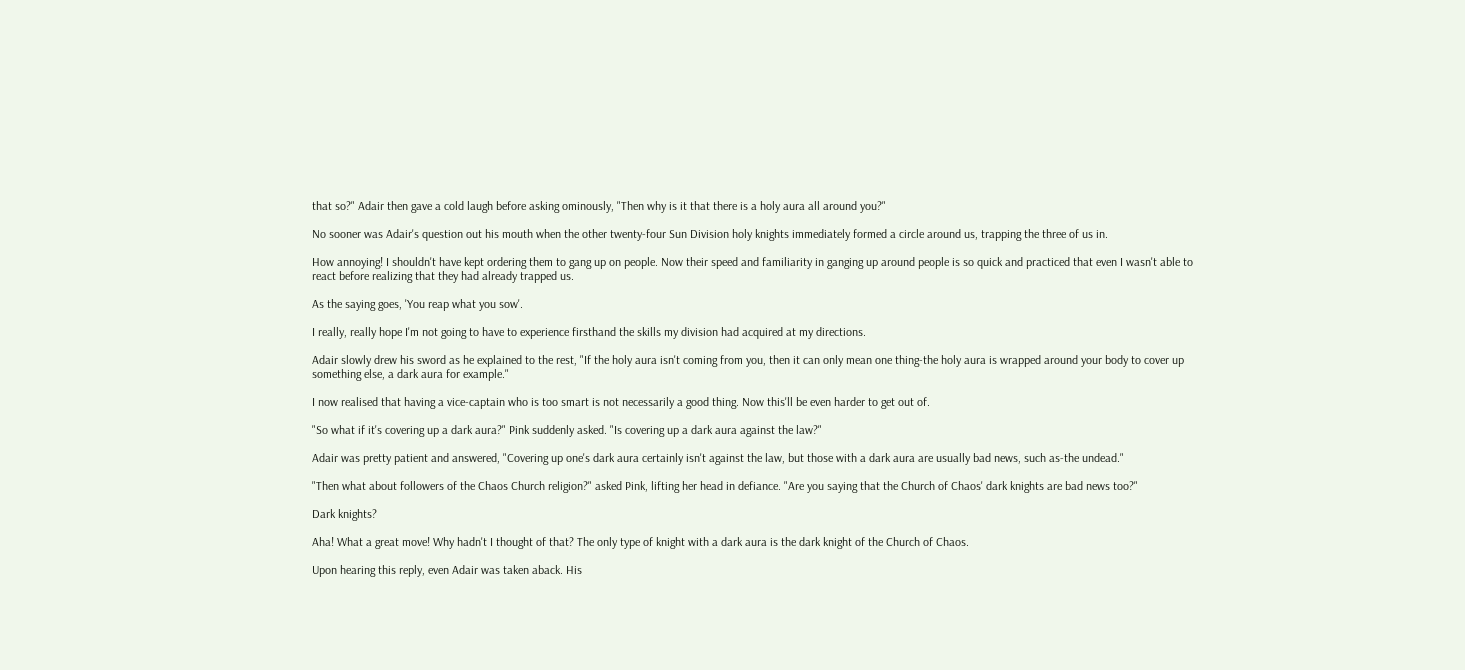that so?" Adair then gave a cold laugh before asking ominously, "Then why is it that there is a holy aura all around you?"

No sooner was Adair's question out his mouth when the other twenty-four Sun Division holy knights immediately formed a circle around us, trapping the three of us in.

How annoying! I shouldn't have kept ordering them to gang up on people. Now their speed and familiarity in ganging up around people is so quick and practiced that even I wasn't able to react before realizing that they had already trapped us.

As the saying goes, 'You reap what you sow'.

I really, really hope I'm not going to have to experience firsthand the skills my division had acquired at my directions.

Adair slowly drew his sword as he explained to the rest, "If the holy aura isn't coming from you, then it can only mean one thing-the holy aura is wrapped around your body to cover up something else, a dark aura for example."

I now realised that having a vice-captain who is too smart is not necessarily a good thing. Now this'll be even harder to get out of.

"So what if it's covering up a dark aura?" Pink suddenly asked. "Is covering up a dark aura against the law?"

Adair was pretty patient and answered, "Covering up one's dark aura certainly isn't against the law, but those with a dark aura are usually bad news, such as-the undead."

"Then what about followers of the Chaos Church religion?" asked Pink, lifting her head in defiance. "Are you saying that the Church of Chaos' dark knights are bad news too?"

Dark knights?

Aha! What a great move! Why hadn't I thought of that? The only type of knight with a dark aura is the dark knight of the Church of Chaos.

Upon hearing this reply, even Adair was taken aback. His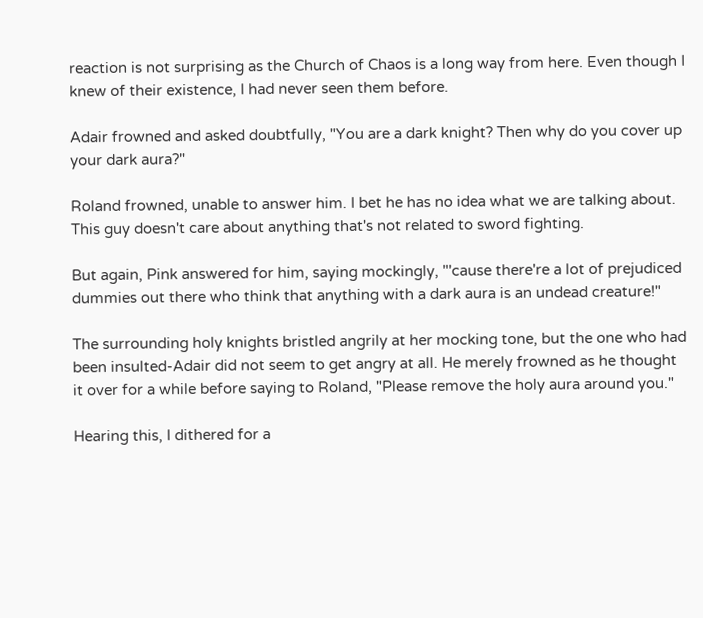reaction is not surprising as the Church of Chaos is a long way from here. Even though I knew of their existence, I had never seen them before.

Adair frowned and asked doubtfully, "You are a dark knight? Then why do you cover up your dark aura?"

Roland frowned, unable to answer him. I bet he has no idea what we are talking about. This guy doesn't care about anything that's not related to sword fighting.

But again, Pink answered for him, saying mockingly, "'cause there're a lot of prejudiced dummies out there who think that anything with a dark aura is an undead creature!"

The surrounding holy knights bristled angrily at her mocking tone, but the one who had been insulted-Adair did not seem to get angry at all. He merely frowned as he thought it over for a while before saying to Roland, "Please remove the holy aura around you."

Hearing this, I dithered for a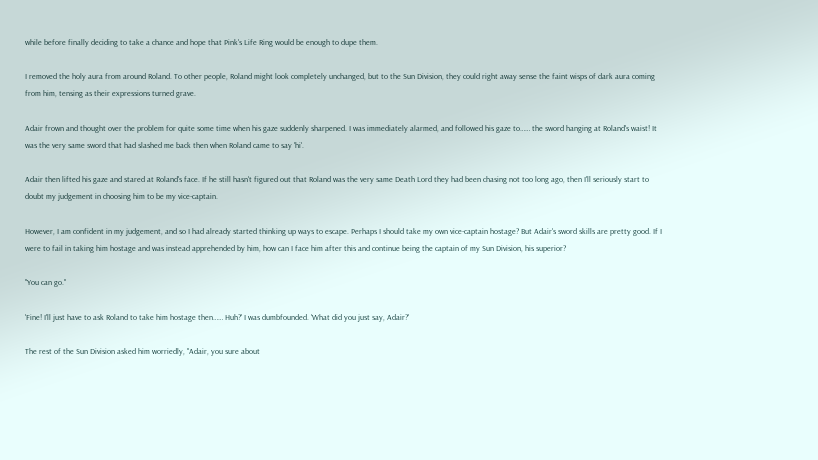while before finally deciding to take a chance and hope that Pink's Life Ring would be enough to dupe them.

I removed the holy aura from around Roland. To other people, Roland might look completely unchanged, but to the Sun Division, they could right away sense the faint wisps of dark aura coming from him, tensing as their expressions turned grave.

Adair frown and thought over the problem for quite some time when his gaze suddenly sharpened. I was immediately alarmed, and followed his gaze to…… the sword hanging at Roland's waist! It was the very same sword that had slashed me back then when Roland came to say 'hi'.

Adair then lifted his gaze and stared at Roland's face. If he still hasn't figured out that Roland was the very same Death Lord they had been chasing not too long ago, then I'll seriously start to doubt my judgement in choosing him to be my vice-captain.

However, I am confident in my judgement, and so I had already started thinking up ways to escape. Perhaps I should take my own vice-captain hostage? But Adair's sword skills are pretty good. If I were to fail in taking him hostage and was instead apprehended by him, how can I face him after this and continue being the captain of my Sun Division, his superior?

"You can go."

'Fine! I'll just have to ask Roland to take him hostage then…… Huh?' I was dumbfounded. 'What did you just say, Adair?'

The rest of the Sun Division asked him worriedly, "Adair, you sure about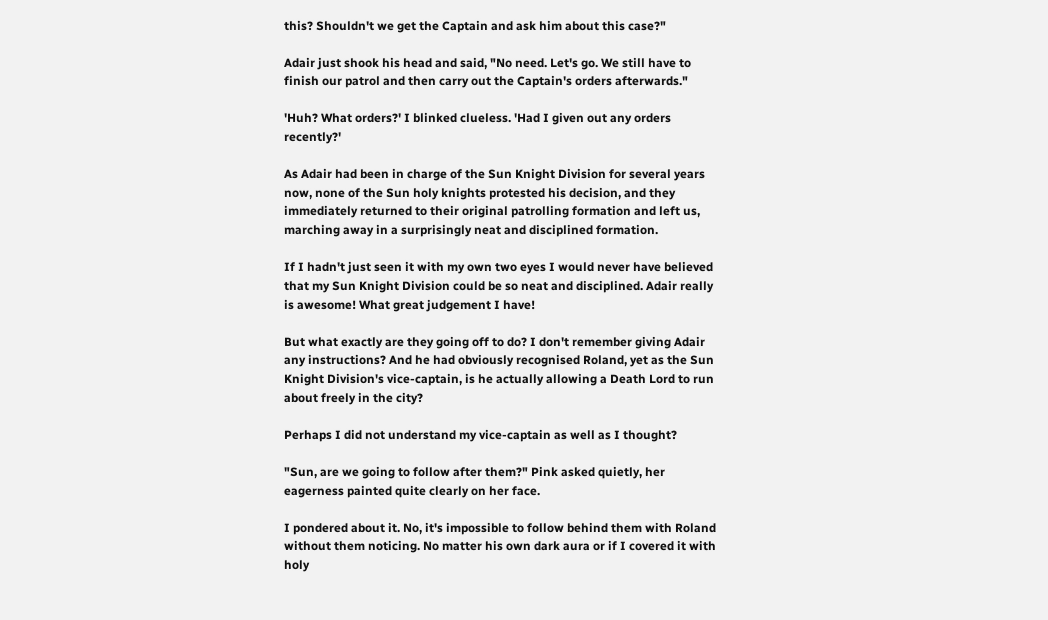this? Shouldn't we get the Captain and ask him about this case?"

Adair just shook his head and said, "No need. Let's go. We still have to finish our patrol and then carry out the Captain's orders afterwards."

'Huh? What orders?' I blinked clueless. 'Had I given out any orders recently?'

As Adair had been in charge of the Sun Knight Division for several years now, none of the Sun holy knights protested his decision, and they immediately returned to their original patrolling formation and left us, marching away in a surprisingly neat and disciplined formation.

If I hadn't just seen it with my own two eyes I would never have believed that my Sun Knight Division could be so neat and disciplined. Adair really is awesome! What great judgement I have!

But what exactly are they going off to do? I don't remember giving Adair any instructions? And he had obviously recognised Roland, yet as the Sun Knight Division's vice-captain, is he actually allowing a Death Lord to run about freely in the city?

Perhaps I did not understand my vice-captain as well as I thought?

"Sun, are we going to follow after them?" Pink asked quietly, her eagerness painted quite clearly on her face.

I pondered about it. No, it's impossible to follow behind them with Roland without them noticing. No matter his own dark aura or if I covered it with holy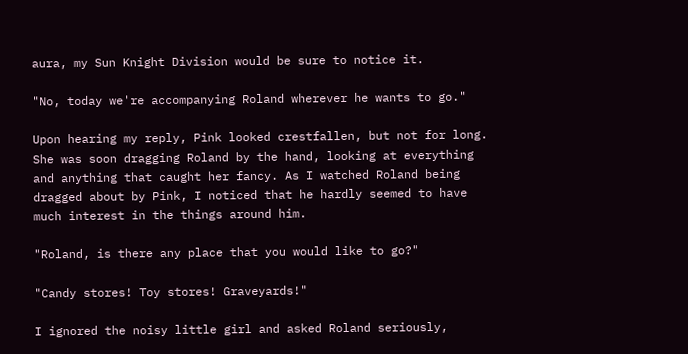aura, my Sun Knight Division would be sure to notice it.

"No, today we're accompanying Roland wherever he wants to go."

Upon hearing my reply, Pink looked crestfallen, but not for long. She was soon dragging Roland by the hand, looking at everything and anything that caught her fancy. As I watched Roland being dragged about by Pink, I noticed that he hardly seemed to have much interest in the things around him.

"Roland, is there any place that you would like to go?"

"Candy stores! Toy stores! Graveyards!"

I ignored the noisy little girl and asked Roland seriously,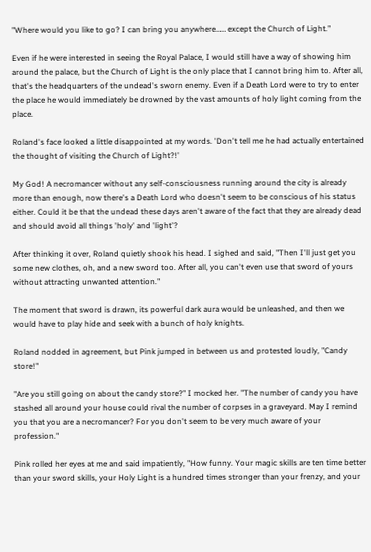"Where would you like to go? I can bring you anywhere…… except the Church of Light."

Even if he were interested in seeing the Royal Palace, I would still have a way of showing him around the palace, but the Church of Light is the only place that I cannot bring him to. After all, that's the headquarters of the undead's sworn enemy. Even if a Death Lord were to try to enter the place he would immediately be drowned by the vast amounts of holy light coming from the place.

Roland's face looked a little disappointed at my words. 'Don't tell me he had actually entertained the thought of visiting the Church of Light?!'

My God! A necromancer without any self-consciousness running around the city is already more than enough, now there's a Death Lord who doesn't seem to be conscious of his status either. Could it be that the undead these days aren't aware of the fact that they are already dead and should avoid all things 'holy' and 'light'?

After thinking it over, Roland quietly shook his head. I sighed and said, "Then I'll just get you some new clothes, oh, and a new sword too. After all, you can't even use that sword of yours without attracting unwanted attention."

The moment that sword is drawn, its powerful dark aura would be unleashed, and then we would have to play hide and seek with a bunch of holy knights.

Roland nodded in agreement, but Pink jumped in between us and protested loudly, "Candy store!"

"Are you still going on about the candy store?" I mocked her. "The number of candy you have stashed all around your house could rival the number of corpses in a graveyard. May I remind you that you are a necromancer? For you don't seem to be very much aware of your profession."

Pink rolled her eyes at me and said impatiently, "How funny. Your magic skills are ten time better than your sword skills, your Holy Light is a hundred times stronger than your frenzy, and your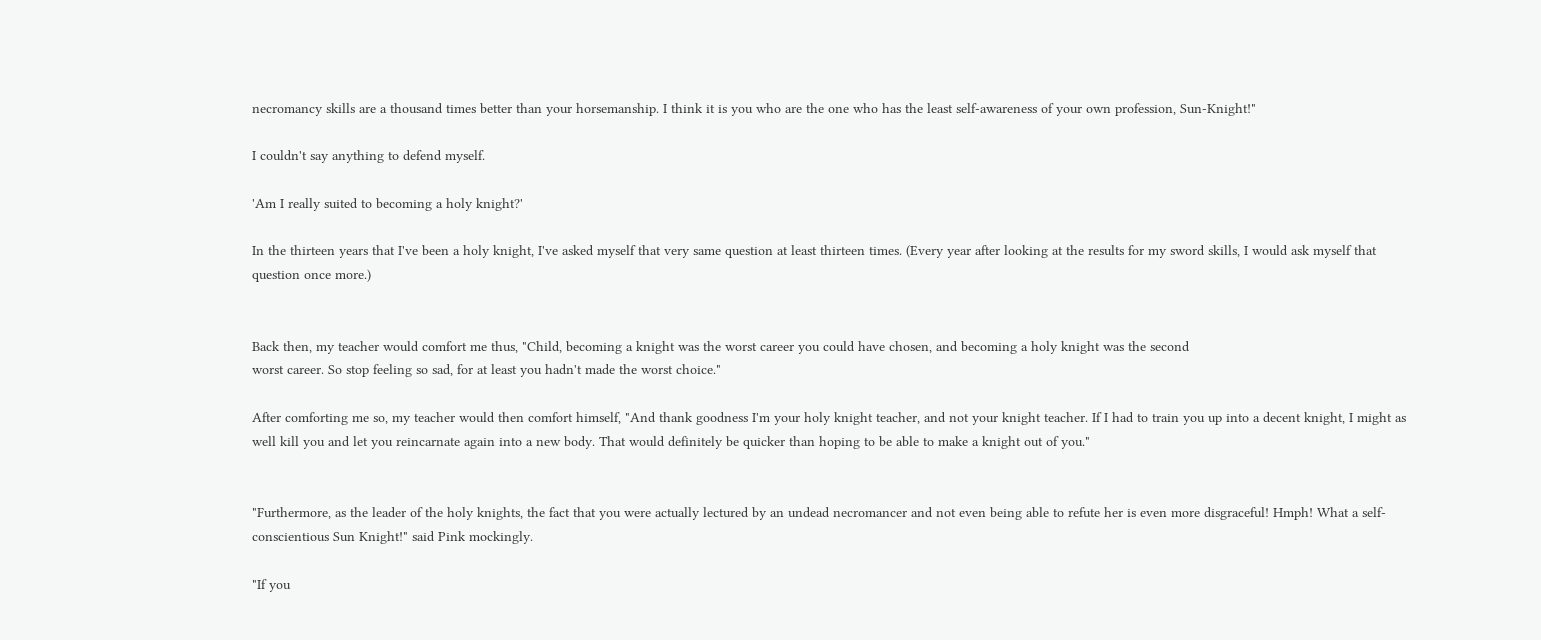necromancy skills are a thousand times better than your horsemanship. I think it is you who are the one who has the least self-awareness of your own profession, Sun-Knight!"

I couldn't say anything to defend myself.

'Am I really suited to becoming a holy knight?'

In the thirteen years that I've been a holy knight, I've asked myself that very same question at least thirteen times. (Every year after looking at the results for my sword skills, I would ask myself that question once more.)


Back then, my teacher would comfort me thus, "Child, becoming a knight was the worst career you could have chosen, and becoming a holy knight was the second
worst career. So stop feeling so sad, for at least you hadn't made the worst choice."

After comforting me so, my teacher would then comfort himself, "And thank goodness I'm your holy knight teacher, and not your knight teacher. If I had to train you up into a decent knight, I might as well kill you and let you reincarnate again into a new body. That would definitely be quicker than hoping to be able to make a knight out of you."


"Furthermore, as the leader of the holy knights, the fact that you were actually lectured by an undead necromancer and not even being able to refute her is even more disgraceful! Hmph! What a self-conscientious Sun Knight!" said Pink mockingly.

"If you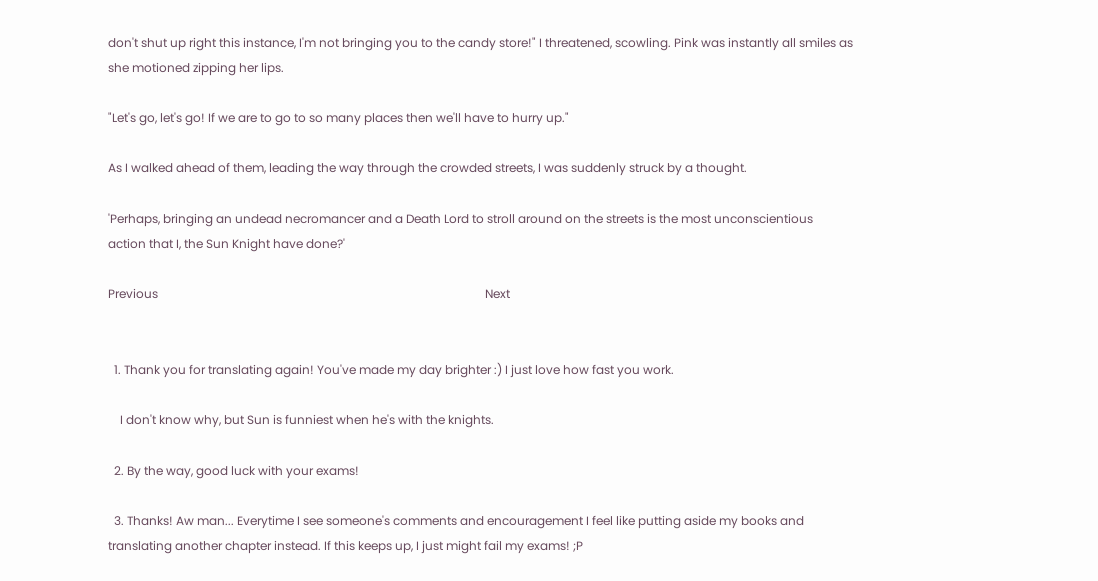don't shut up right this instance, I'm not bringing you to the candy store!" I threatened, scowling. Pink was instantly all smiles as she motioned zipping her lips.

"Let's go, let's go! If we are to go to so many places then we'll have to hurry up."

As I walked ahead of them, leading the way through the crowded streets, I was suddenly struck by a thought.

'Perhaps, bringing an undead necromancer and a Death Lord to stroll around on the streets is the most unconscientious action that I, the Sun Knight have done?'

Previous                                                                                                             Next


  1. Thank you for translating again! You've made my day brighter :) I just love how fast you work.

    I don't know why, but Sun is funniest when he's with the knights.

  2. By the way, good luck with your exams!

  3. Thanks! Aw man... Everytime I see someone's comments and encouragement I feel like putting aside my books and translating another chapter instead. If this keeps up, I just might fail my exams! ;P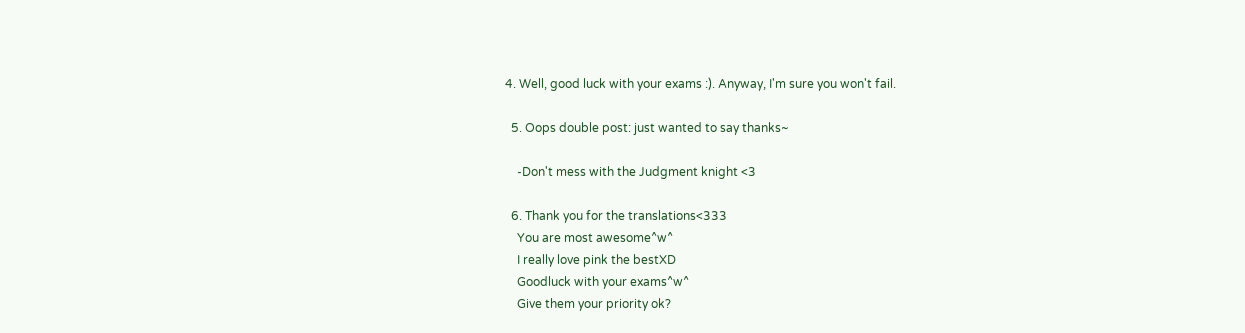4. Well, good luck with your exams :). Anyway, I'm sure you won't fail.

  5. Oops double post: just wanted to say thanks~

    -Don't mess with the Judgment knight <3

  6. Thank you for the translations<333
    You are most awesome^w^
    I really love pink the bestXD
    Goodluck with your exams^w^
    Give them your priority ok?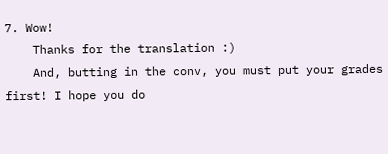7. Wow!
    Thanks for the translation :)
    And, butting in the conv, you must put your grades first! I hope you do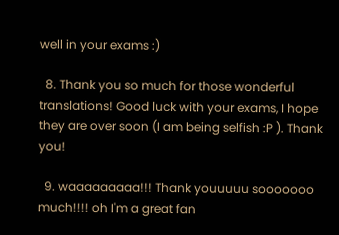well in your exams :)

  8. Thank you so much for those wonderful translations! Good luck with your exams, I hope they are over soon (I am being selfish :P ). Thank you!

  9. waaaaaaaaa!!! Thank youuuuu sooooooo much!!!! oh I'm a great fan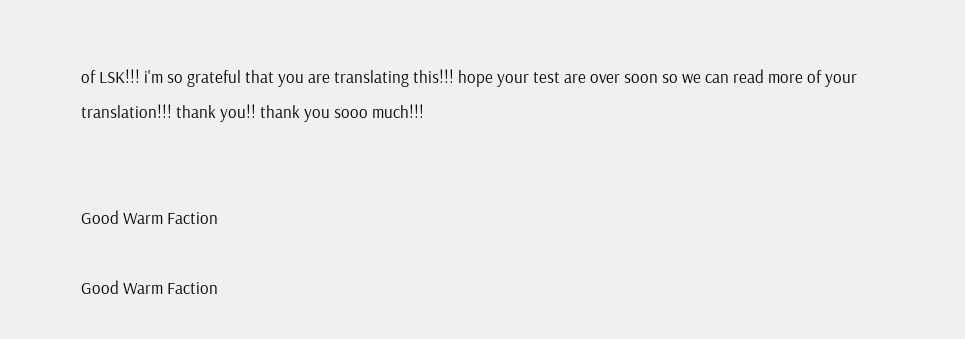of LSK!!! i'm so grateful that you are translating this!!! hope your test are over soon so we can read more of your translation!!! thank you!! thank you sooo much!!!


Good Warm Faction

Good Warm Faction